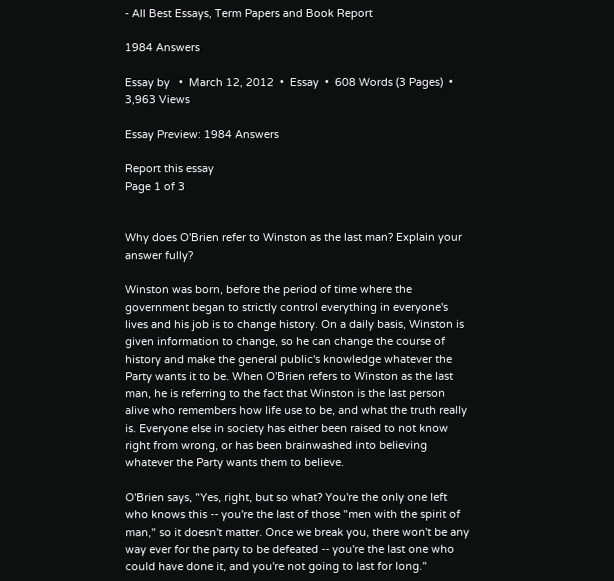- All Best Essays, Term Papers and Book Report

1984 Answers

Essay by   •  March 12, 2012  •  Essay  •  608 Words (3 Pages)  •  3,963 Views

Essay Preview: 1984 Answers

Report this essay
Page 1 of 3


Why does O'Brien refer to Winston as the last man? Explain your answer fully?

Winston was born, before the period of time where the government began to strictly control everything in everyone's lives and his job is to change history. On a daily basis, Winston is given information to change, so he can change the course of history and make the general public's knowledge whatever the Party wants it to be. When O'Brien refers to Winston as the last man, he is referring to the fact that Winston is the last person alive who remembers how life use to be, and what the truth really is. Everyone else in society has either been raised to not know right from wrong, or has been brainwashed into believing whatever the Party wants them to believe.

O'Brien says, "Yes, right, but so what? You're the only one left who knows this -- you're the last of those "men with the spirit of man," so it doesn't matter. Once we break you, there won't be any way ever for the party to be defeated -- you're the last one who could have done it, and you're not going to last for long."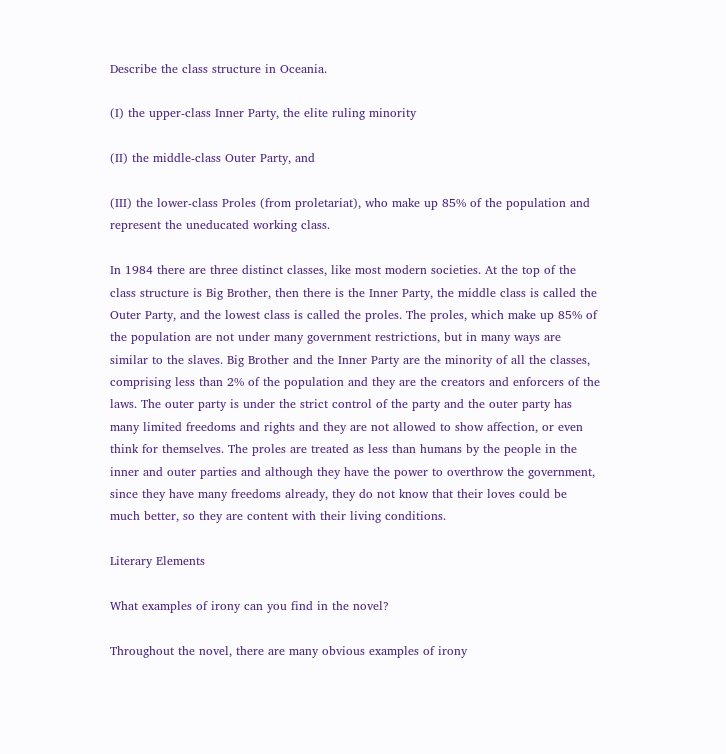Describe the class structure in Oceania.

(I) the upper-class Inner Party, the elite ruling minority

(II) the middle-class Outer Party, and

(III) the lower-class Proles (from proletariat), who make up 85% of the population and represent the uneducated working class.

In 1984 there are three distinct classes, like most modern societies. At the top of the class structure is Big Brother, then there is the Inner Party, the middle class is called the Outer Party, and the lowest class is called the proles. The proles, which make up 85% of the population are not under many government restrictions, but in many ways are similar to the slaves. Big Brother and the Inner Party are the minority of all the classes, comprising less than 2% of the population and they are the creators and enforcers of the laws. The outer party is under the strict control of the party and the outer party has many limited freedoms and rights and they are not allowed to show affection, or even think for themselves. The proles are treated as less than humans by the people in the inner and outer parties and although they have the power to overthrow the government, since they have many freedoms already, they do not know that their loves could be much better, so they are content with their living conditions.

Literary Elements

What examples of irony can you find in the novel?

Throughout the novel, there are many obvious examples of irony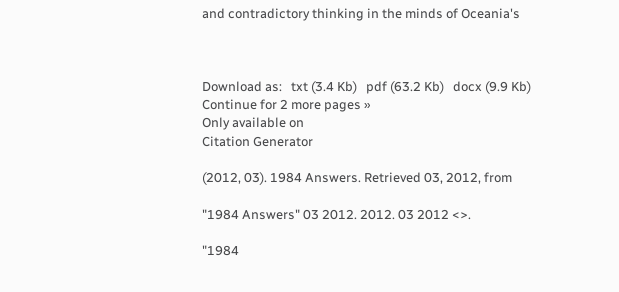and contradictory thinking in the minds of Oceania's



Download as:   txt (3.4 Kb)   pdf (63.2 Kb)   docx (9.9 Kb)
Continue for 2 more pages »
Only available on
Citation Generator

(2012, 03). 1984 Answers. Retrieved 03, 2012, from

"1984 Answers" 03 2012. 2012. 03 2012 <>.

"1984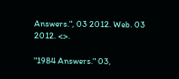Answers.", 03 2012. Web. 03 2012. <>.

"1984 Answers." 03,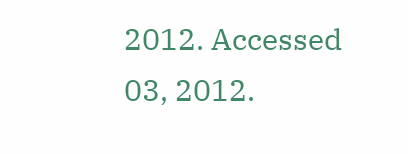2012. Accessed 03, 2012.